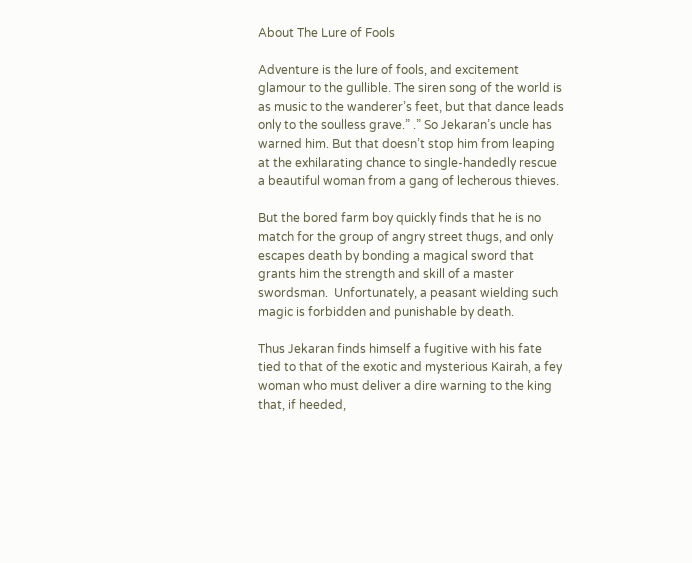About The Lure of Fools

Adventure is the lure of fools, and excitement glamour to the gullible. The siren song of the world is as music to the wanderer’s feet, but that dance leads only to the soulless grave.” .” So Jekaran’s uncle has warned him. But that doesn’t stop him from leaping at the exhilarating chance to single-handedly rescue a beautiful woman from a gang of lecherous thieves.

But the bored farm boy quickly finds that he is no match for the group of angry street thugs, and only escapes death by bonding a magical sword that grants him the strength and skill of a master swordsman.  Unfortunately, a peasant wielding such magic is forbidden and punishable by death.

Thus Jekaran finds himself a fugitive with his fate tied to that of the exotic and mysterious Kairah, a fey woman who must deliver a dire warning to the king that, if heeded,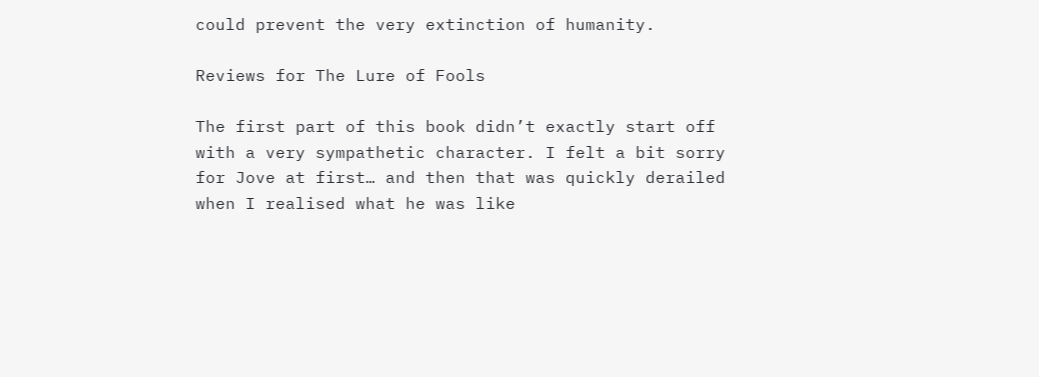could prevent the very extinction of humanity.

Reviews for The Lure of Fools

The first part of this book didn’t exactly start off with a very sympathetic character. I felt a bit sorry for Jove at first… and then that was quickly derailed when I realised what he was like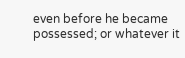even before he became possessed; or whatever it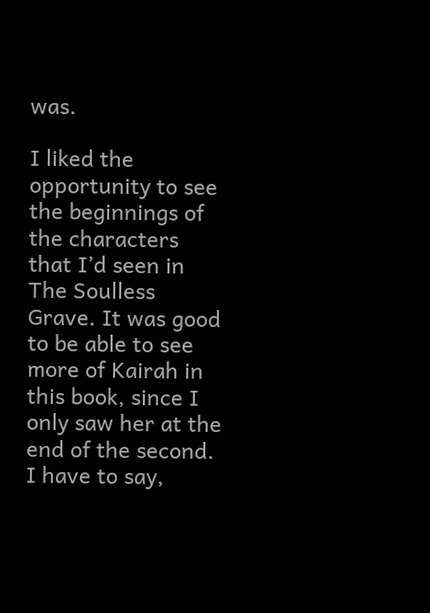was.

I liked the opportunity to see the beginnings of the characters that I’d seen in The Soulless Grave. It was good to be able to see more of Kairah in this book, since I only saw her at the end of the second. I have to say,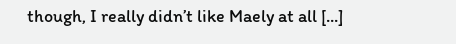though, I really didn’t like Maely at all [...]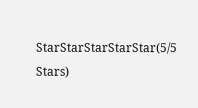StarStarStarStarStar(5/5 Stars)